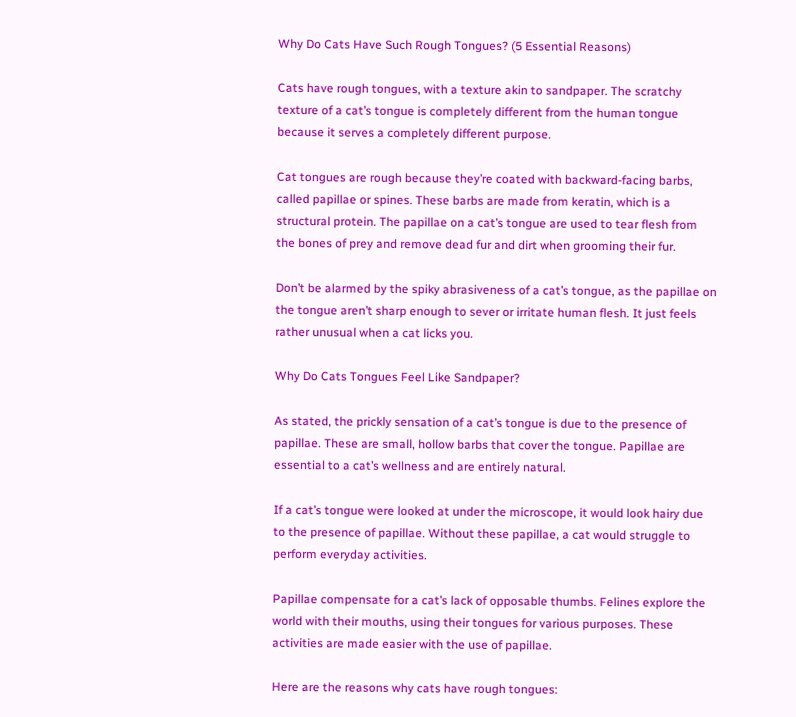Why Do Cats Have Such Rough Tongues? (5 Essential Reasons)

Cats have rough tongues, with a texture akin to sandpaper. The scratchy texture of a cat’s tongue is completely different from the human tongue because it serves a completely different purpose.

Cat tongues are rough because they’re coated with backward-facing barbs, called papillae or spines. These barbs are made from keratin, which is a structural protein. The papillae on a cat’s tongue are used to tear flesh from the bones of prey and remove dead fur and dirt when grooming their fur.

Don’t be alarmed by the spiky abrasiveness of a cat’s tongue, as the papillae on the tongue aren’t sharp enough to sever or irritate human flesh. It just feels rather unusual when a cat licks you.

Why Do Cats Tongues Feel Like Sandpaper?

As stated, the prickly sensation of a cat’s tongue is due to the presence of papillae. These are small, hollow barbs that cover the tongue. Papillae are essential to a cat’s wellness and are entirely natural.

If a cat’s tongue were looked at under the microscope, it would look hairy due to the presence of papillae. Without these papillae, a cat would struggle to perform everyday activities.

Papillae compensate for a cat’s lack of opposable thumbs. Felines explore the world with their mouths, using their tongues for various purposes. These activities are made easier with the use of papillae.

Here are the reasons why cats have rough tongues: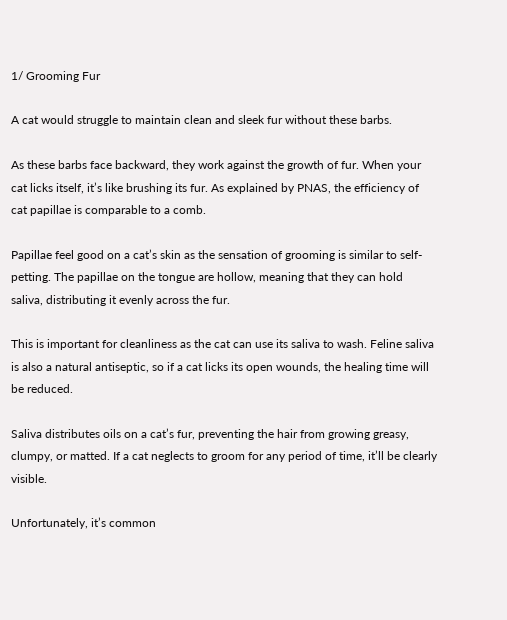1/ Grooming Fur

A cat would struggle to maintain clean and sleek fur without these barbs.

As these barbs face backward, they work against the growth of fur. When your cat licks itself, it’s like brushing its fur. As explained by PNAS, the efficiency of cat papillae is comparable to a comb.

Papillae feel good on a cat’s skin as the sensation of grooming is similar to self-petting. The papillae on the tongue are hollow, meaning that they can hold saliva, distributing it evenly across the fur.

This is important for cleanliness as the cat can use its saliva to wash. Feline saliva is also a natural antiseptic, so if a cat licks its open wounds, the healing time will be reduced.

Saliva distributes oils on a cat’s fur, preventing the hair from growing greasy, clumpy, or matted. If a cat neglects to groom for any period of time, it’ll be clearly visible.

Unfortunately, it’s common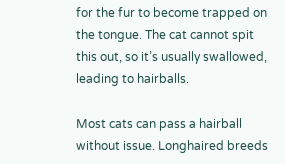for the fur to become trapped on the tongue. The cat cannot spit this out, so it’s usually swallowed, leading to hairballs.

Most cats can pass a hairball without issue. Longhaired breeds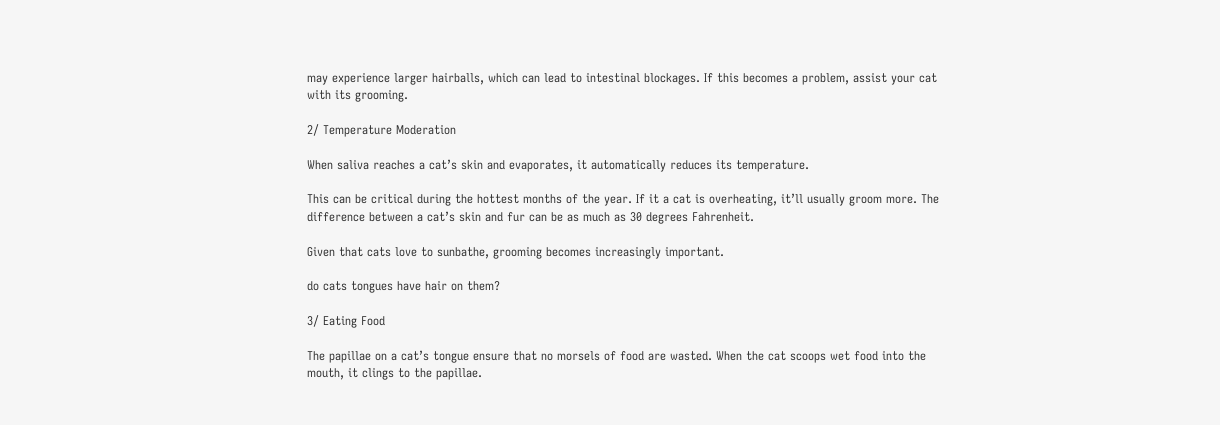may experience larger hairballs, which can lead to intestinal blockages. If this becomes a problem, assist your cat with its grooming.

2/ Temperature Moderation

When saliva reaches a cat’s skin and evaporates, it automatically reduces its temperature.

This can be critical during the hottest months of the year. If it a cat is overheating, it’ll usually groom more. The difference between a cat’s skin and fur can be as much as 30 degrees Fahrenheit.

Given that cats love to sunbathe, grooming becomes increasingly important.

do cats tongues have hair on them?

3/ Eating Food

The papillae on a cat’s tongue ensure that no morsels of food are wasted. When the cat scoops wet food into the mouth, it clings to the papillae.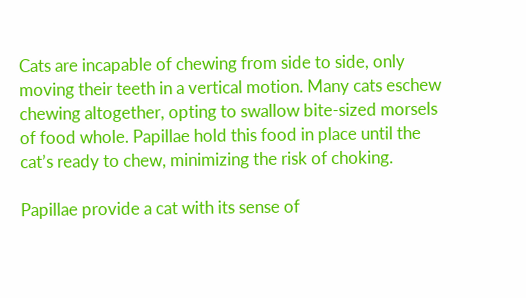Cats are incapable of chewing from side to side, only moving their teeth in a vertical motion. Many cats eschew chewing altogether, opting to swallow bite-sized morsels of food whole. Papillae hold this food in place until the cat’s ready to chew, minimizing the risk of choking.

Papillae provide a cat with its sense of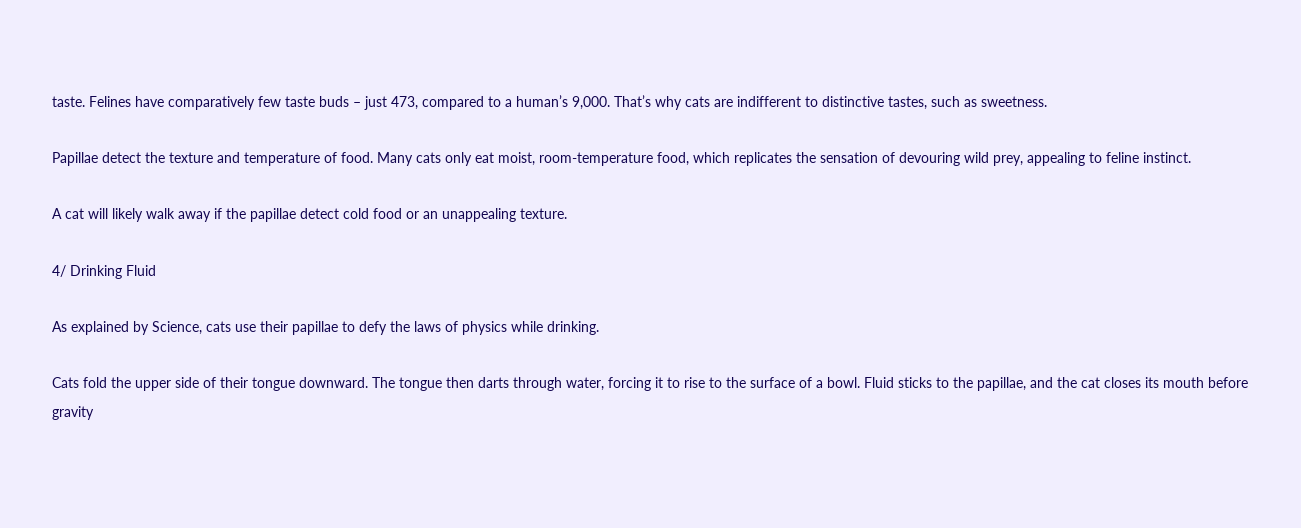taste. Felines have comparatively few taste buds – just 473, compared to a human’s 9,000. That’s why cats are indifferent to distinctive tastes, such as sweetness.

Papillae detect the texture and temperature of food. Many cats only eat moist, room-temperature food, which replicates the sensation of devouring wild prey, appealing to feline instinct.

A cat will likely walk away if the papillae detect cold food or an unappealing texture.

4/ Drinking Fluid

As explained by Science, cats use their papillae to defy the laws of physics while drinking.

Cats fold the upper side of their tongue downward. The tongue then darts through water, forcing it to rise to the surface of a bowl. Fluid sticks to the papillae, and the cat closes its mouth before gravity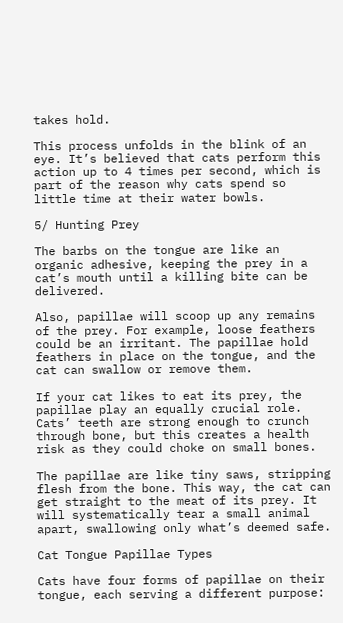takes hold.

This process unfolds in the blink of an eye. It’s believed that cats perform this action up to 4 times per second, which is part of the reason why cats spend so little time at their water bowls.

5/ Hunting Prey

The barbs on the tongue are like an organic adhesive, keeping the prey in a cat’s mouth until a killing bite can be delivered.

Also, papillae will scoop up any remains of the prey. For example, loose feathers could be an irritant. The papillae hold feathers in place on the tongue, and the cat can swallow or remove them.

If your cat likes to eat its prey, the papillae play an equally crucial role. Cats’ teeth are strong enough to crunch through bone, but this creates a health risk as they could choke on small bones.

The papillae are like tiny saws, stripping flesh from the bone. This way, the cat can get straight to the meat of its prey. It will systematically tear a small animal apart, swallowing only what’s deemed safe.

Cat Tongue Papillae Types

Cats have four forms of papillae on their tongue, each serving a different purpose: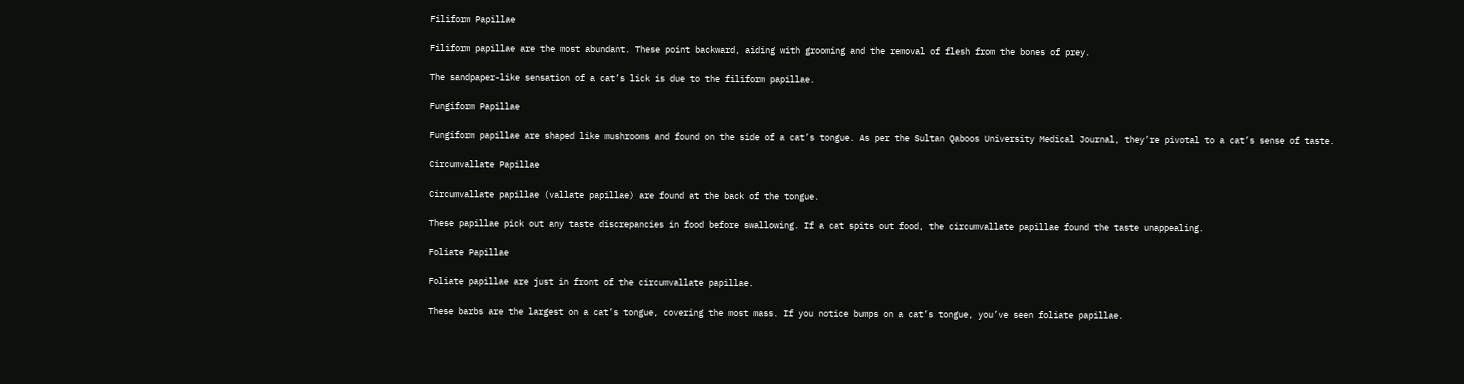Filiform Papillae

Filiform papillae are the most abundant. These point backward, aiding with grooming and the removal of flesh from the bones of prey.

The sandpaper-like sensation of a cat’s lick is due to the filiform papillae.

Fungiform Papillae

Fungiform papillae are shaped like mushrooms and found on the side of a cat’s tongue. As per the Sultan Qaboos University Medical Journal, they’re pivotal to a cat’s sense of taste.

Circumvallate Papillae

Circumvallate papillae (vallate papillae) are found at the back of the tongue.

These papillae pick out any taste discrepancies in food before swallowing. If a cat spits out food, the circumvallate papillae found the taste unappealing.

Foliate Papillae

Foliate papillae are just in front of the circumvallate papillae.

These barbs are the largest on a cat’s tongue, covering the most mass. If you notice bumps on a cat’s tongue, you’ve seen foliate papillae.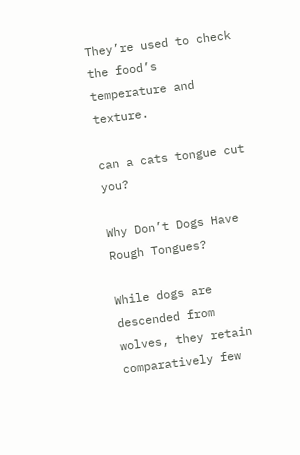They’re used to check the food’s temperature and texture.

can a cats tongue cut you?

Why Don’t Dogs Have Rough Tongues?

While dogs are descended from wolves, they retain comparatively few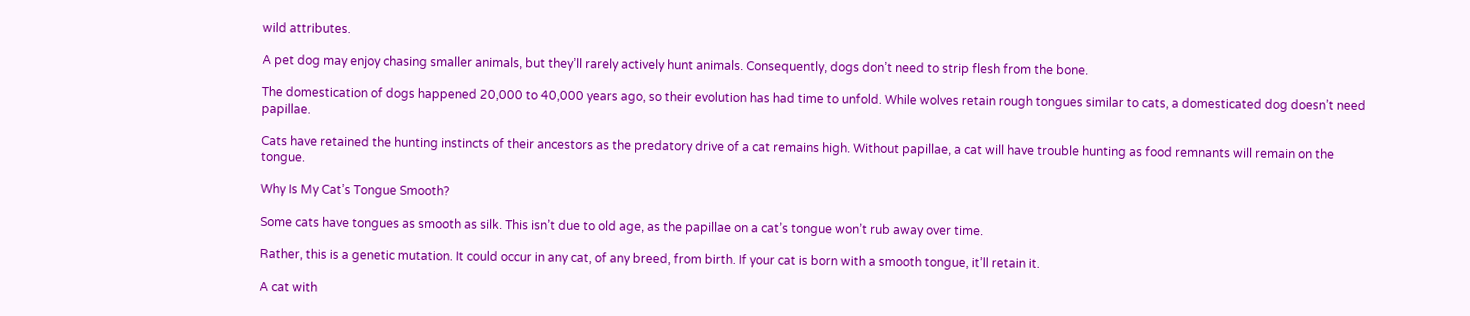wild attributes.

A pet dog may enjoy chasing smaller animals, but they’ll rarely actively hunt animals. Consequently, dogs don’t need to strip flesh from the bone.

The domestication of dogs happened 20,000 to 40,000 years ago, so their evolution has had time to unfold. While wolves retain rough tongues similar to cats, a domesticated dog doesn’t need papillae.

Cats have retained the hunting instincts of their ancestors as the predatory drive of a cat remains high. Without papillae, a cat will have trouble hunting as food remnants will remain on the tongue.

Why Is My Cat’s Tongue Smooth?

Some cats have tongues as smooth as silk. This isn’t due to old age, as the papillae on a cat’s tongue won’t rub away over time.

Rather, this is a genetic mutation. It could occur in any cat, of any breed, from birth. If your cat is born with a smooth tongue, it’ll retain it.

A cat with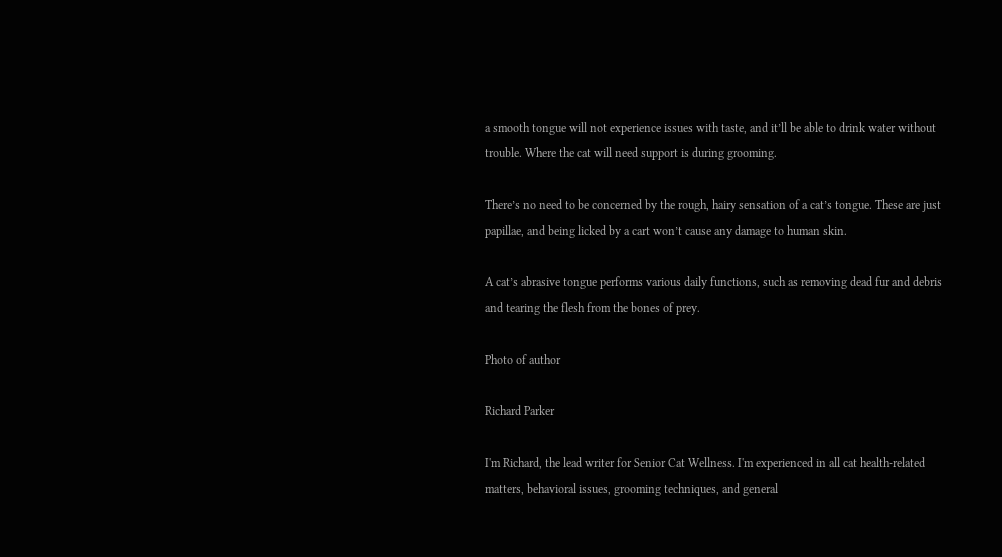a smooth tongue will not experience issues with taste, and it’ll be able to drink water without trouble. Where the cat will need support is during grooming.

There’s no need to be concerned by the rough, hairy sensation of a cat’s tongue. These are just papillae, and being licked by a cart won’t cause any damage to human skin.

A cat’s abrasive tongue performs various daily functions, such as removing dead fur and debris and tearing the flesh from the bones of prey.

Photo of author

Richard Parker

I'm Richard, the lead writer for Senior Cat Wellness. I'm experienced in all cat health-related matters, behavioral issues, grooming techniques, and general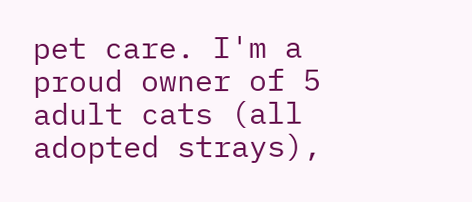pet care. I'm a proud owner of 5 adult cats (all adopted strays),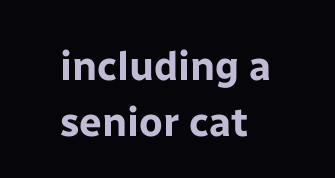including a senior cat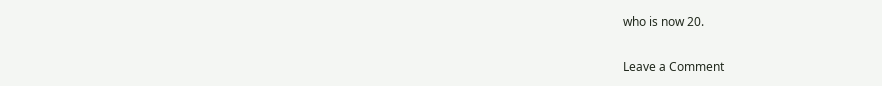who is now 20.

Leave a Comment